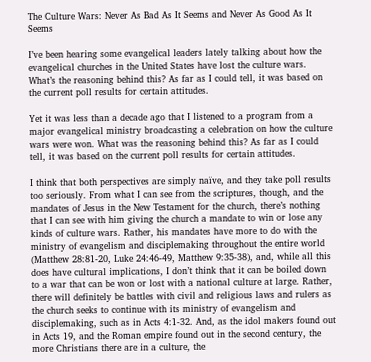The Culture Wars: Never As Bad As It Seems and Never As Good As It Seems

I’ve been hearing some evangelical leaders lately talking about how the evangelical churches in the United States have lost the culture wars. What’s the reasoning behind this? As far as I could tell, it was based on the current poll results for certain attitudes.

Yet it was less than a decade ago that I listened to a program from a major evangelical ministry broadcasting a celebration on how the culture wars were won. What was the reasoning behind this? As far as I could tell, it was based on the current poll results for certain attitudes.

I think that both perspectives are simply naïve, and they take poll results too seriously. From what I can see from the scriptures, though, and the mandates of Jesus in the New Testament for the church, there’s nothing that I can see with him giving the church a mandate to win or lose any kinds of culture wars. Rather, his mandates have more to do with the ministry of evangelism and disciplemaking throughout the entire world (Matthew 28:81-20, Luke 24:46-49, Matthew 9:35-38), and, while all this does have cultural implications, I don’t think that it can be boiled down to a war that can be won or lost with a national culture at large. Rather, there will definitely be battles with civil and religious laws and rulers as the church seeks to continue with its ministry of evangelism and disciplemaking, such as in Acts 4:1-32. And, as the idol makers found out in Acts 19, and the Roman empire found out in the second century, the more Christians there are in a culture, the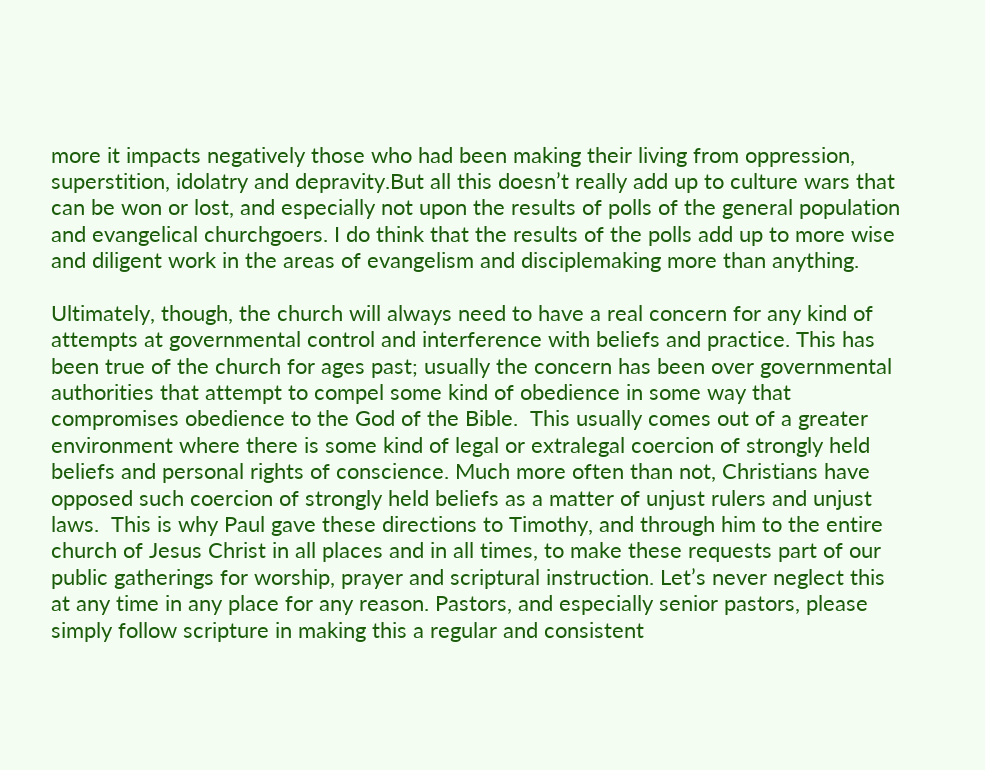more it impacts negatively those who had been making their living from oppression, superstition, idolatry and depravity.But all this doesn’t really add up to culture wars that can be won or lost, and especially not upon the results of polls of the general population and evangelical churchgoers. I do think that the results of the polls add up to more wise and diligent work in the areas of evangelism and disciplemaking more than anything.

Ultimately, though, the church will always need to have a real concern for any kind of attempts at governmental control and interference with beliefs and practice. This has been true of the church for ages past; usually the concern has been over governmental authorities that attempt to compel some kind of obedience in some way that compromises obedience to the God of the Bible.  This usually comes out of a greater environment where there is some kind of legal or extralegal coercion of strongly held beliefs and personal rights of conscience. Much more often than not, Christians have opposed such coercion of strongly held beliefs as a matter of unjust rulers and unjust laws.  This is why Paul gave these directions to Timothy, and through him to the entire church of Jesus Christ in all places and in all times, to make these requests part of our public gatherings for worship, prayer and scriptural instruction. Let’s never neglect this at any time in any place for any reason. Pastors, and especially senior pastors, please simply follow scripture in making this a regular and consistent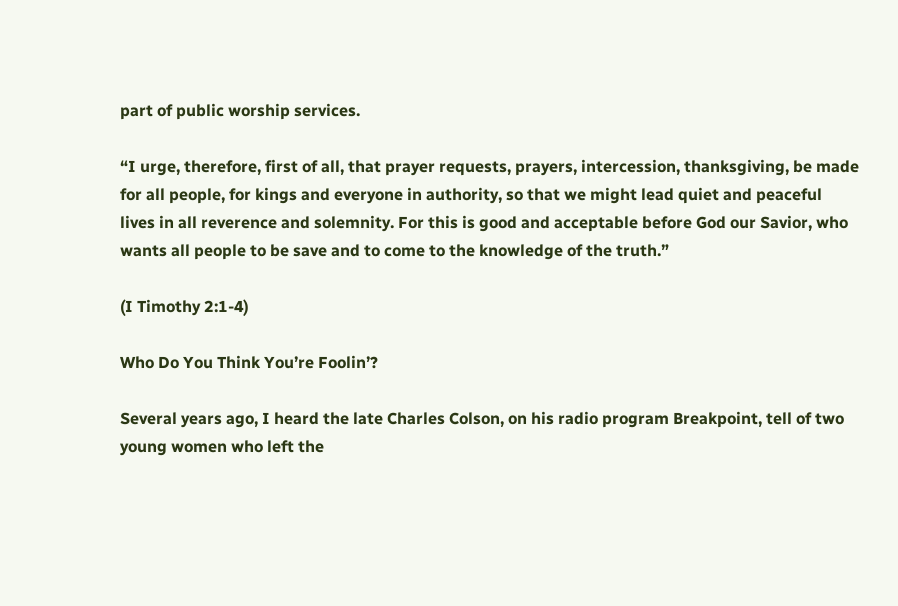part of public worship services.

“I urge, therefore, first of all, that prayer requests, prayers, intercession, thanksgiving, be made for all people, for kings and everyone in authority, so that we might lead quiet and peaceful lives in all reverence and solemnity. For this is good and acceptable before God our Savior, who wants all people to be save and to come to the knowledge of the truth.”

(I Timothy 2:1-4)

Who Do You Think You’re Foolin’?

Several years ago, I heard the late Charles Colson, on his radio program Breakpoint, tell of two young women who left the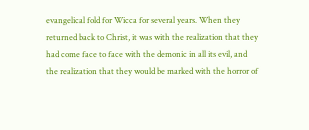evangelical fold for Wicca for several years. When they returned back to Christ, it was with the realization that they had come face to face with the demonic in all its evil, and the realization that they would be marked with the horror of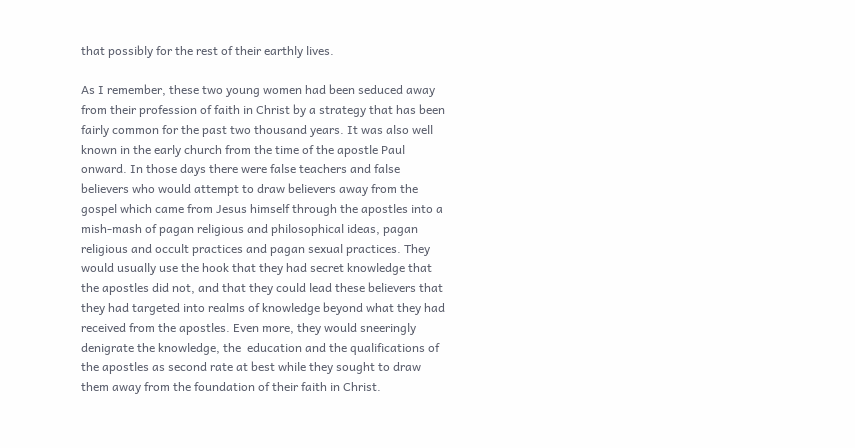that possibly for the rest of their earthly lives.

As I remember, these two young women had been seduced away from their profession of faith in Christ by a strategy that has been fairly common for the past two thousand years. It was also well known in the early church from the time of the apostle Paul onward. In those days there were false teachers and false believers who would attempt to draw believers away from the gospel which came from Jesus himself through the apostles into a mish-mash of pagan religious and philosophical ideas, pagan religious and occult practices and pagan sexual practices. They would usually use the hook that they had secret knowledge that the apostles did not, and that they could lead these believers that they had targeted into realms of knowledge beyond what they had received from the apostles. Even more, they would sneeringly denigrate the knowledge, the  education and the qualifications of the apostles as second rate at best while they sought to draw them away from the foundation of their faith in Christ.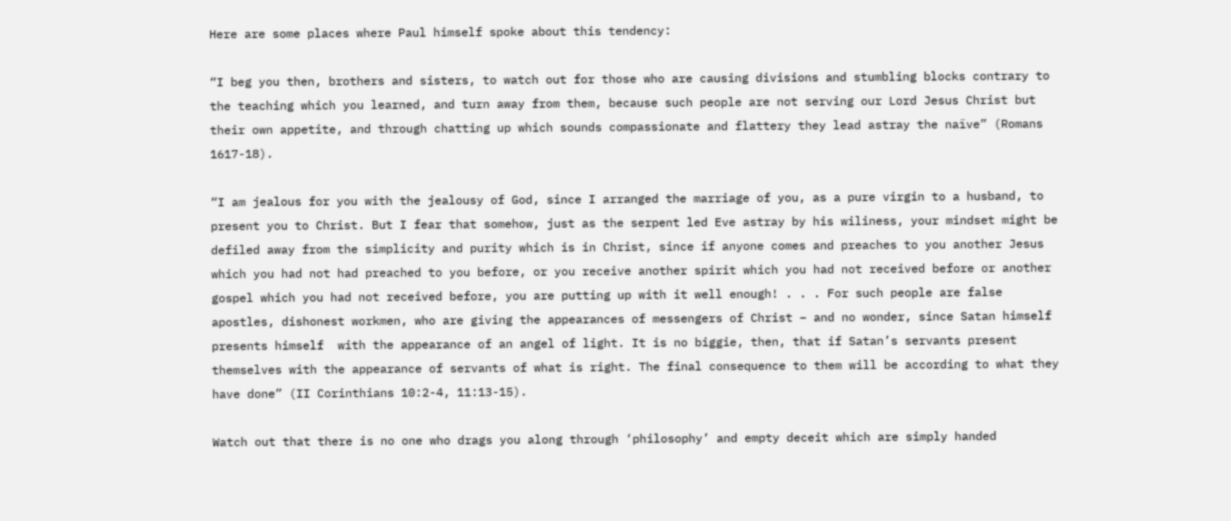Here are some places where Paul himself spoke about this tendency:

“I beg you then, brothers and sisters, to watch out for those who are causing divisions and stumbling blocks contrary to the teaching which you learned, and turn away from them, because such people are not serving our Lord Jesus Christ but their own appetite, and through chatting up which sounds compassionate and flattery they lead astray the naïve” (Romans 1617-18).

“I am jealous for you with the jealousy of God, since I arranged the marriage of you, as a pure virgin to a husband, to present you to Christ. But I fear that somehow, just as the serpent led Eve astray by his wiliness, your mindset might be defiled away from the simplicity and purity which is in Christ, since if anyone comes and preaches to you another Jesus which you had not had preached to you before, or you receive another spirit which you had not received before or another gospel which you had not received before, you are putting up with it well enough! . . . For such people are false apostles, dishonest workmen, who are giving the appearances of messengers of Christ – and no wonder, since Satan himself presents himself  with the appearance of an angel of light. It is no biggie, then, that if Satan’s servants present themselves with the appearance of servants of what is right. The final consequence to them will be according to what they have done” (II Corinthians 10:2-4, 11:13-15).

Watch out that there is no one who drags you along through ‘philosophy’ and empty deceit which are simply handed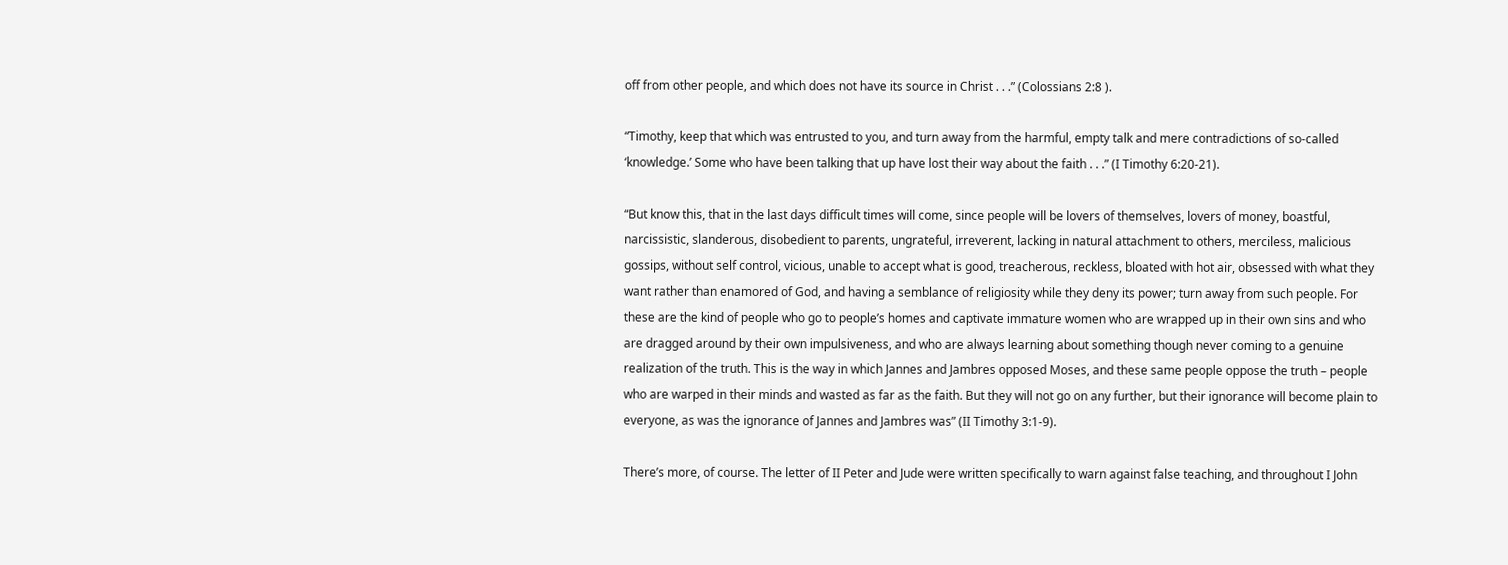off from other people, and which does not have its source in Christ . . .” (Colossians 2:8 ).

“Timothy, keep that which was entrusted to you, and turn away from the harmful, empty talk and mere contradictions of so-called ‘knowledge.’ Some who have been talking that up have lost their way about the faith . . .” (I Timothy 6:20-21).

“But know this, that in the last days difficult times will come, since people will be lovers of themselves, lovers of money, boastful, narcissistic, slanderous, disobedient to parents, ungrateful, irreverent, lacking in natural attachment to others, merciless, malicious gossips, without self control, vicious, unable to accept what is good, treacherous, reckless, bloated with hot air, obsessed with what they want rather than enamored of God, and having a semblance of religiosity while they deny its power; turn away from such people. For these are the kind of people who go to people’s homes and captivate immature women who are wrapped up in their own sins and who are dragged around by their own impulsiveness, and who are always learning about something though never coming to a genuine realization of the truth. This is the way in which Jannes and Jambres opposed Moses, and these same people oppose the truth – people who are warped in their minds and wasted as far as the faith. But they will not go on any further, but their ignorance will become plain to everyone, as was the ignorance of Jannes and Jambres was” (II Timothy 3:1-9).

There’s more, of course. The letter of II Peter and Jude were written specifically to warn against false teaching, and throughout I John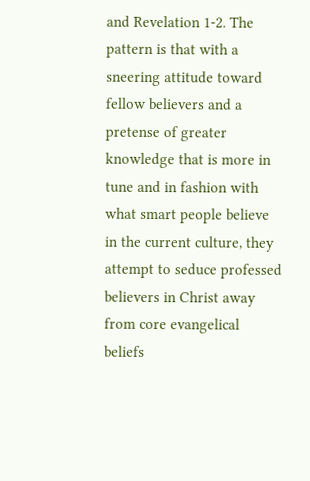and Revelation 1-2. The pattern is that with a sneering attitude toward fellow believers and a pretense of greater knowledge that is more in tune and in fashion with what smart people believe in the current culture, they attempt to seduce professed believers in Christ away from core evangelical beliefs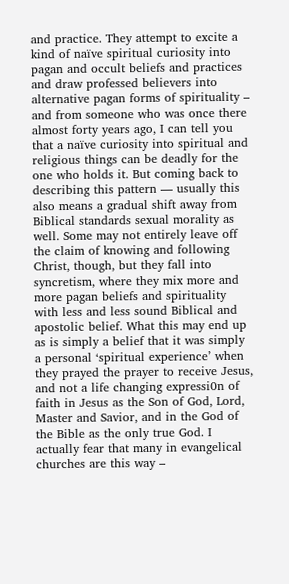and practice. They attempt to excite a kind of naïve spiritual curiosity into pagan and occult beliefs and practices and draw professed believers into alternative pagan forms of spirituality – and from someone who was once there almost forty years ago, I can tell you that a naïve curiosity into spiritual and religious things can be deadly for the one who holds it. But coming back to describing this pattern — usually this also means a gradual shift away from Biblical standards sexual morality as well. Some may not entirely leave off the claim of knowing and following Christ, though, but they fall into syncretism, where they mix more and more pagan beliefs and spirituality with less and less sound Biblical and apostolic belief. What this may end up as is simply a belief that it was simply a personal ‘spiritual experience’ when they prayed the prayer to receive Jesus, and not a life changing expressi0n of faith in Jesus as the Son of God, Lord, Master and Savior, and in the God of the Bible as the only true God. I actually fear that many in evangelical churches are this way –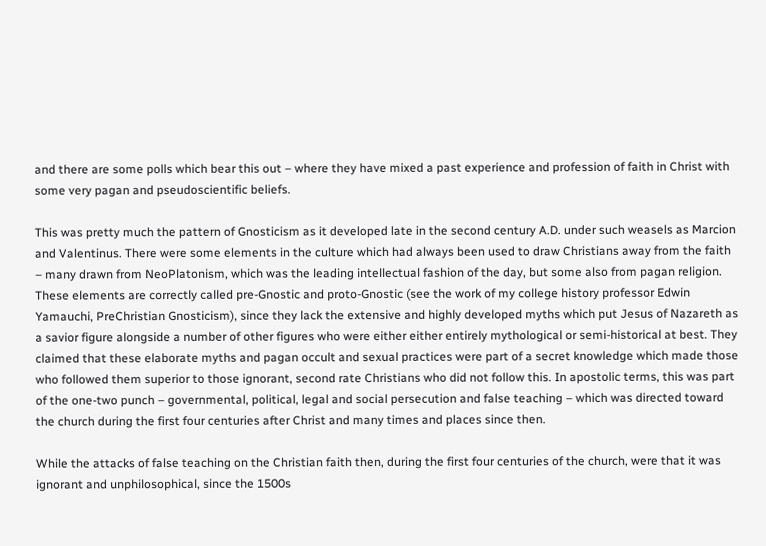and there are some polls which bear this out – where they have mixed a past experience and profession of faith in Christ with some very pagan and pseudoscientific beliefs.

This was pretty much the pattern of Gnosticism as it developed late in the second century A.D. under such weasels as Marcion and Valentinus. There were some elements in the culture which had always been used to draw Christians away from the faith – many drawn from NeoPlatonism, which was the leading intellectual fashion of the day, but some also from pagan religion. These elements are correctly called pre-Gnostic and proto-Gnostic (see the work of my college history professor Edwin Yamauchi, PreChristian Gnosticism), since they lack the extensive and highly developed myths which put Jesus of Nazareth as a savior figure alongside a number of other figures who were either either entirely mythological or semi-historical at best. They claimed that these elaborate myths and pagan occult and sexual practices were part of a secret knowledge which made those who followed them superior to those ignorant, second rate Christians who did not follow this. In apostolic terms, this was part of the one-two punch – governmental, political, legal and social persecution and false teaching – which was directed toward the church during the first four centuries after Christ and many times and places since then.

While the attacks of false teaching on the Christian faith then, during the first four centuries of the church, were that it was ignorant and unphilosophical, since the 1500s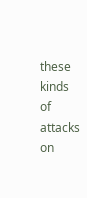these kinds of attacks  on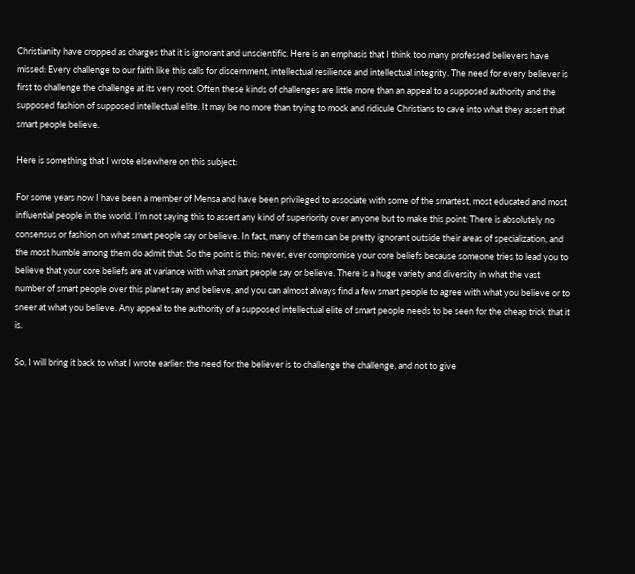Christianity have cropped as charges that it is ignorant and unscientific. Here is an emphasis that I think too many professed believers have missed: Every challenge to our faith like this calls for discernment, intellectual resilience and intellectual integrity. The need for every believer is first to challenge the challenge at its very root. Often these kinds of challenges are little more than an appeal to a supposed authority and the supposed fashion of supposed intellectual elite. It may be no more than trying to mock and ridicule Christians to cave into what they assert that smart people believe.

Here is something that I wrote elsewhere on this subject:

For some years now I have been a member of Mensa and have been privileged to associate with some of the smartest, most educated and most influential people in the world. I’m not saying this to assert any kind of superiority over anyone but to make this point: There is absolutely no consensus or fashion on what smart people say or believe. In fact, many of them can be pretty ignorant outside their areas of specialization, and the most humble among them do admit that. So the point is this: never, ever compromise your core beliefs because someone tries to lead you to believe that your core beliefs are at variance with what smart people say or believe. There is a huge variety and diversity in what the vast number of smart people over this planet say and believe, and you can almost always find a few smart people to agree with what you believe or to sneer at what you believe. Any appeal to the authority of a supposed intellectual elite of smart people needs to be seen for the cheap trick that it is.

So, I will bring it back to what I wrote earlier: the need for the believer is to challenge the challenge, and not to give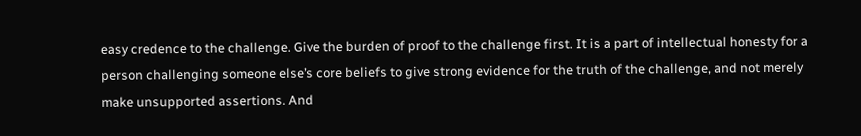easy credence to the challenge. Give the burden of proof to the challenge first. It is a part of intellectual honesty for a person challenging someone else’s core beliefs to give strong evidence for the truth of the challenge, and not merely make unsupported assertions. And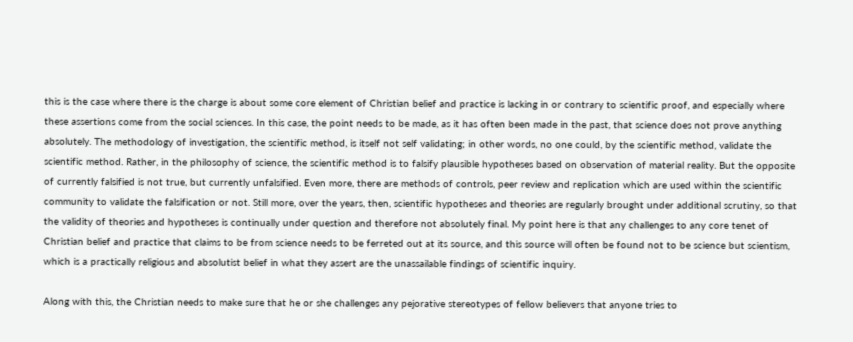this is the case where there is the charge is about some core element of Christian belief and practice is lacking in or contrary to scientific proof, and especially where these assertions come from the social sciences. In this case, the point needs to be made, as it has often been made in the past, that science does not prove anything absolutely. The methodology of investigation, the scientific method, is itself not self validating; in other words, no one could, by the scientific method, validate the scientific method. Rather, in the philosophy of science, the scientific method is to falsify plausible hypotheses based on observation of material reality. But the opposite of currently falsified is not true, but currently unfalsified. Even more, there are methods of controls, peer review and replication which are used within the scientific community to validate the falsification or not. Still more, over the years, then, scientific hypotheses and theories are regularly brought under additional scrutiny, so that the validity of theories and hypotheses is continually under question and therefore not absolutely final. My point here is that any challenges to any core tenet of Christian belief and practice that claims to be from science needs to be ferreted out at its source, and this source will often be found not to be science but scientism, which is a practically religious and absolutist belief in what they assert are the unassailable findings of scientific inquiry.

Along with this, the Christian needs to make sure that he or she challenges any pejorative stereotypes of fellow believers that anyone tries to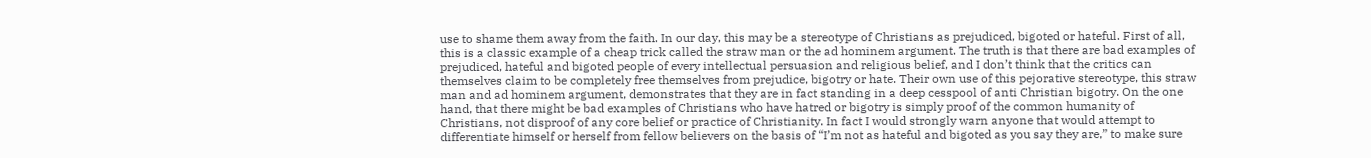use to shame them away from the faith. In our day, this may be a stereotype of Christians as prejudiced, bigoted or hateful. First of all, this is a classic example of a cheap trick called the straw man or the ad hominem argument. The truth is that there are bad examples of prejudiced, hateful and bigoted people of every intellectual persuasion and religious belief, and I don’t think that the critics can themselves claim to be completely free themselves from prejudice, bigotry or hate. Their own use of this pejorative stereotype, this straw man and ad hominem argument, demonstrates that they are in fact standing in a deep cesspool of anti Christian bigotry. On the one hand, that there might be bad examples of Christians who have hatred or bigotry is simply proof of the common humanity of Christians, not disproof of any core belief or practice of Christianity. In fact I would strongly warn anyone that would attempt to differentiate himself or herself from fellow believers on the basis of “I’m not as hateful and bigoted as you say they are,” to make sure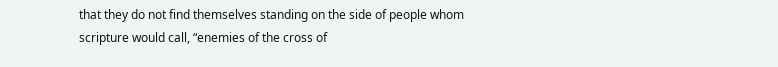that they do not find themselves standing on the side of people whom scripture would call, “enemies of the cross of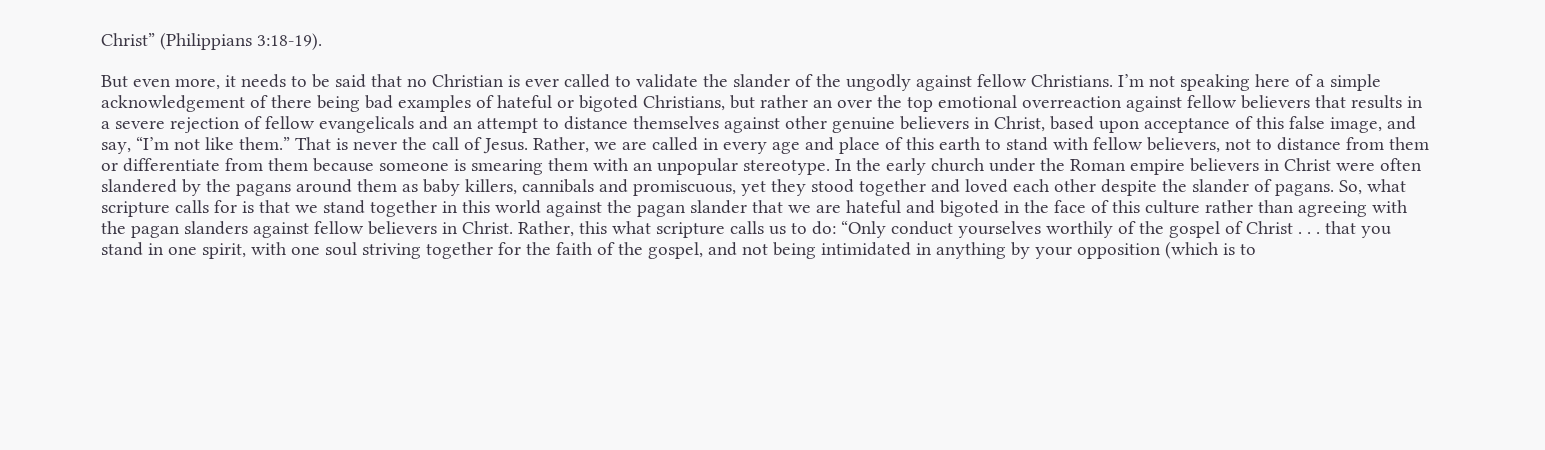Christ” (Philippians 3:18-19).

But even more, it needs to be said that no Christian is ever called to validate the slander of the ungodly against fellow Christians. I’m not speaking here of a simple acknowledgement of there being bad examples of hateful or bigoted Christians, but rather an over the top emotional overreaction against fellow believers that results in a severe rejection of fellow evangelicals and an attempt to distance themselves against other genuine believers in Christ, based upon acceptance of this false image, and say, “I’m not like them.” That is never the call of Jesus. Rather, we are called in every age and place of this earth to stand with fellow believers, not to distance from them or differentiate from them because someone is smearing them with an unpopular stereotype. In the early church under the Roman empire believers in Christ were often slandered by the pagans around them as baby killers, cannibals and promiscuous, yet they stood together and loved each other despite the slander of pagans. So, what scripture calls for is that we stand together in this world against the pagan slander that we are hateful and bigoted in the face of this culture rather than agreeing with the pagan slanders against fellow believers in Christ. Rather, this what scripture calls us to do: “Only conduct yourselves worthily of the gospel of Christ . . . that you stand in one spirit, with one soul striving together for the faith of the gospel, and not being intimidated in anything by your opposition (which is to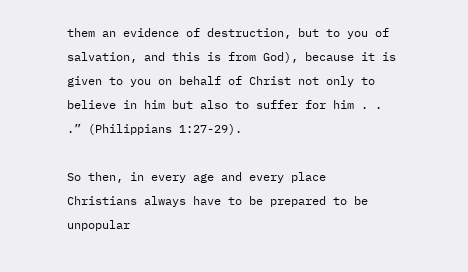them an evidence of destruction, but to you of salvation, and this is from God), because it is given to you on behalf of Christ not only to believe in him but also to suffer for him . . .” (Philippians 1:27-29).

So then, in every age and every place Christians always have to be prepared to be unpopular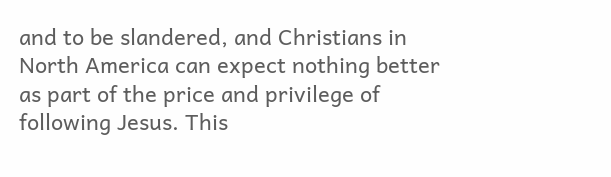and to be slandered, and Christians in North America can expect nothing better as part of the price and privilege of following Jesus. This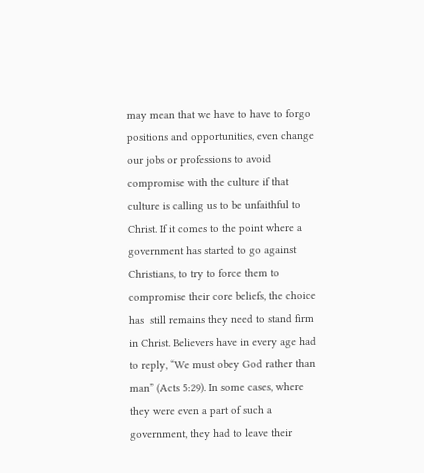may mean that we have to have to forgo positions and opportunities, even change our jobs or professions to avoid compromise with the culture if that culture is calling us to be unfaithful to Christ. If it comes to the point where a government has started to go against Christians, to try to force them to compromise their core beliefs, the choice has  still remains they need to stand firm in Christ. Believers have in every age had to reply, “We must obey God rather than man” (Acts 5:29). In some cases, where they were even a part of such a government, they had to leave their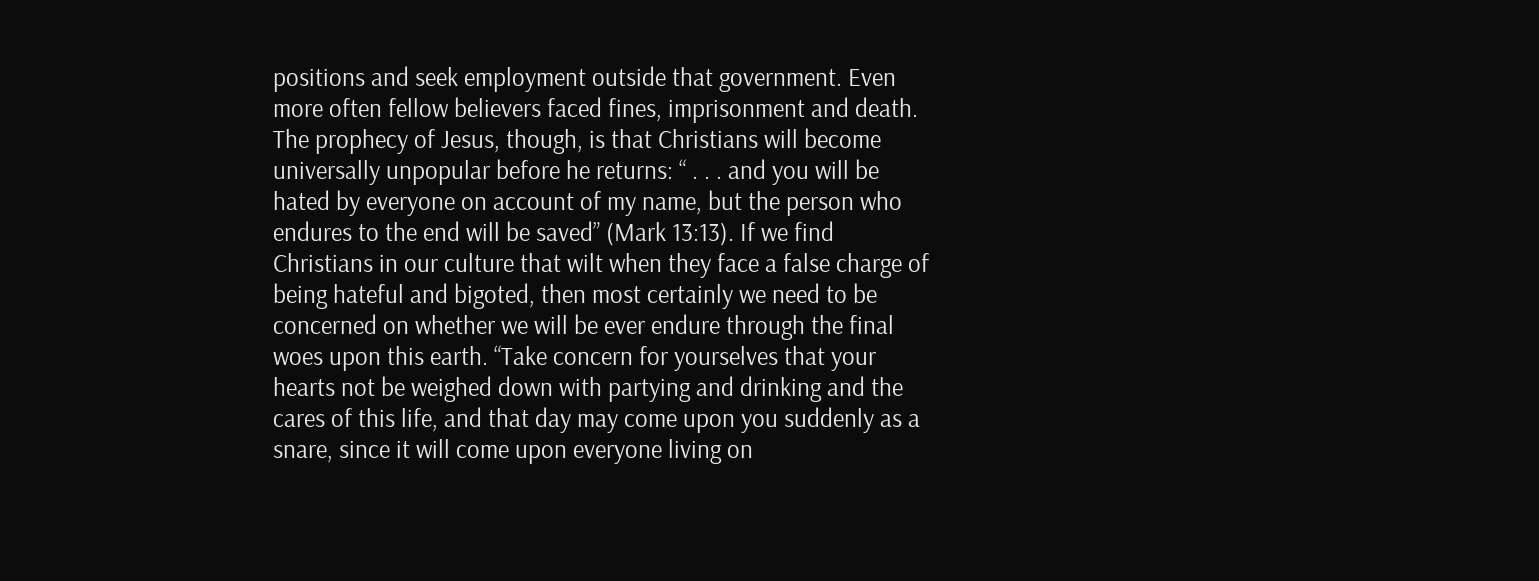positions and seek employment outside that government. Even more often fellow believers faced fines, imprisonment and death. The prophecy of Jesus, though, is that Christians will become universally unpopular before he returns: “ . . . and you will be hated by everyone on account of my name, but the person who endures to the end will be saved” (Mark 13:13). If we find Christians in our culture that wilt when they face a false charge of being hateful and bigoted, then most certainly we need to be concerned on whether we will be ever endure through the final woes upon this earth. “Take concern for yourselves that your hearts not be weighed down with partying and drinking and the cares of this life, and that day may come upon you suddenly as a snare, since it will come upon everyone living on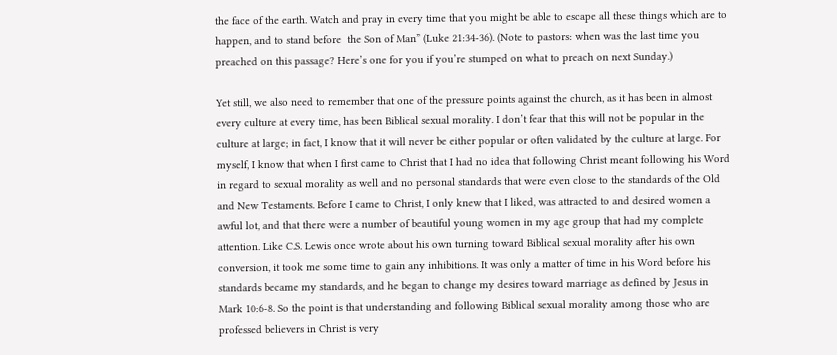the face of the earth. Watch and pray in every time that you might be able to escape all these things which are to happen, and to stand before  the Son of Man” (Luke 21:34-36). (Note to pastors: when was the last time you preached on this passage? Here’s one for you if you’re stumped on what to preach on next Sunday.)

Yet still, we also need to remember that one of the pressure points against the church, as it has been in almost every culture at every time, has been Biblical sexual morality. I don’t fear that this will not be popular in the culture at large; in fact, I know that it will never be either popular or often validated by the culture at large. For myself, I know that when I first came to Christ that I had no idea that following Christ meant following his Word in regard to sexual morality as well and no personal standards that were even close to the standards of the Old and New Testaments. Before I came to Christ, I only knew that I liked, was attracted to and desired women a awful lot, and that there were a number of beautiful young women in my age group that had my complete attention. Like C.S. Lewis once wrote about his own turning toward Biblical sexual morality after his own conversion, it took me some time to gain any inhibitions. It was only a matter of time in his Word before his standards became my standards, and he began to change my desires toward marriage as defined by Jesus in  Mark 10:6-8. So the point is that understanding and following Biblical sexual morality among those who are professed believers in Christ is very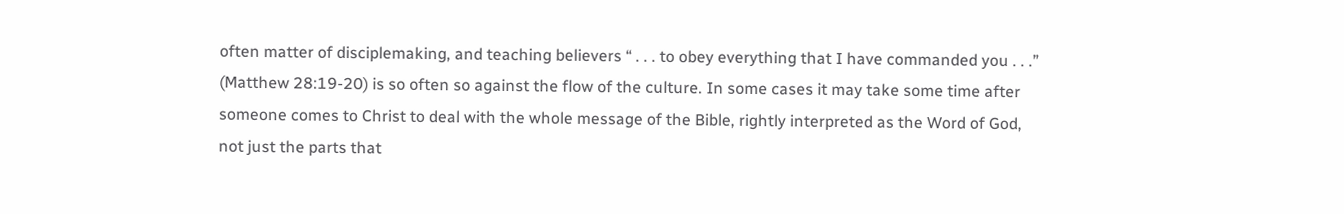often matter of disciplemaking, and teaching believers “ . . . to obey everything that I have commanded you . . .” (Matthew 28:19-20) is so often so against the flow of the culture. In some cases it may take some time after someone comes to Christ to deal with the whole message of the Bible, rightly interpreted as the Word of God, not just the parts that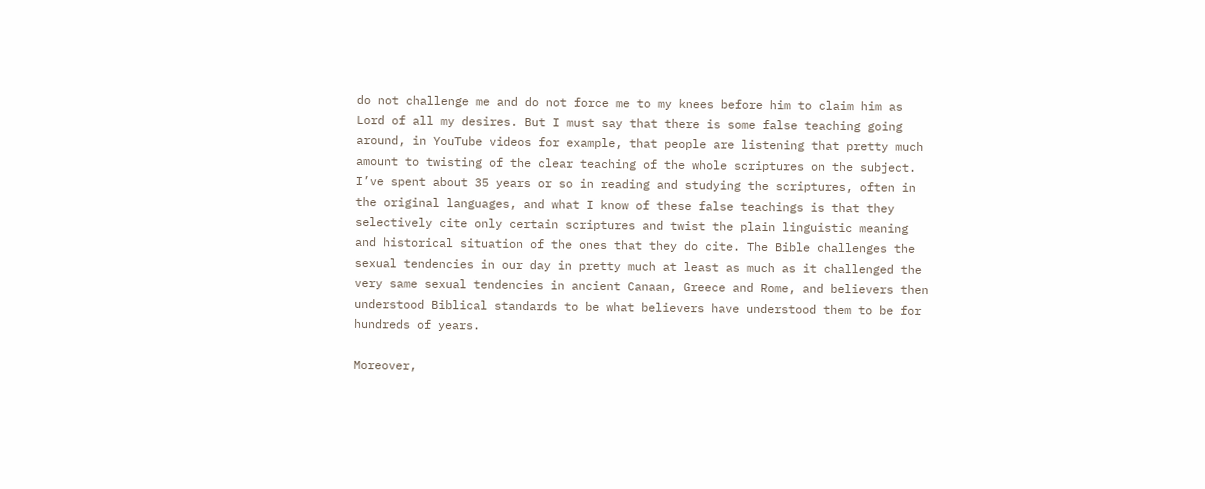do not challenge me and do not force me to my knees before him to claim him as Lord of all my desires. But I must say that there is some false teaching going around, in YouTube videos for example, that people are listening that pretty much amount to twisting of the clear teaching of the whole scriptures on the subject. I’ve spent about 35 years or so in reading and studying the scriptures, often in the original languages, and what I know of these false teachings is that they selectively cite only certain scriptures and twist the plain linguistic meaning and historical situation of the ones that they do cite. The Bible challenges the sexual tendencies in our day in pretty much at least as much as it challenged the very same sexual tendencies in ancient Canaan, Greece and Rome, and believers then understood Biblical standards to be what believers have understood them to be for hundreds of years.

Moreover,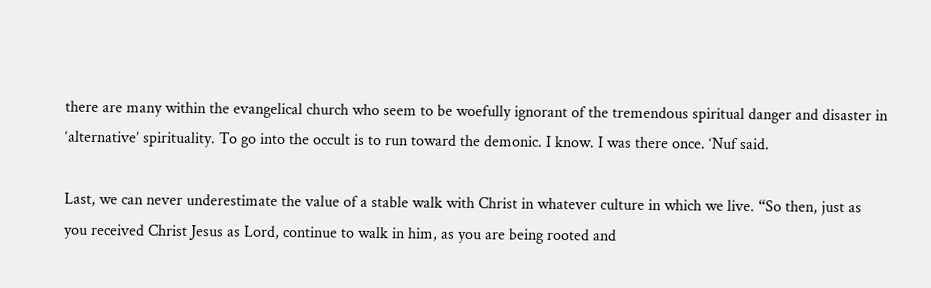there are many within the evangelical church who seem to be woefully ignorant of the tremendous spiritual danger and disaster in ‘alternative’ spirituality. To go into the occult is to run toward the demonic. I know. I was there once. ‘Nuf said.

Last, we can never underestimate the value of a stable walk with Christ in whatever culture in which we live. “So then, just as you received Christ Jesus as Lord, continue to walk in him, as you are being rooted and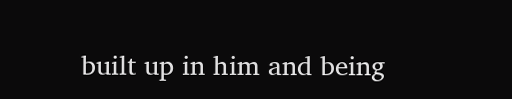built up in him and being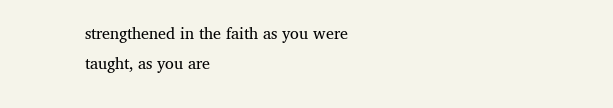strengthened in the faith as you were taught, as you are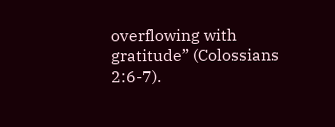overflowing with gratitude” (Colossians 2:6-7).